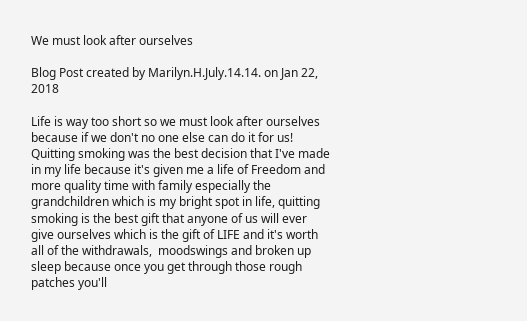We must look after ourselves

Blog Post created by Marilyn.H.July.14.14. on Jan 22, 2018

Life is way too short so we must look after ourselves because if we don't no one else can do it for us! Quitting smoking was the best decision that I've made in my life because it's given me a life of Freedom and more quality time with family especially the grandchildren which is my bright spot in life, quitting smoking is the best gift that anyone of us will ever give ourselves which is the gift of LIFE and it's worth all of the withdrawals,  moodswings and broken up sleep because once you get through those rough patches you'll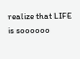realize that LIFE is soooooo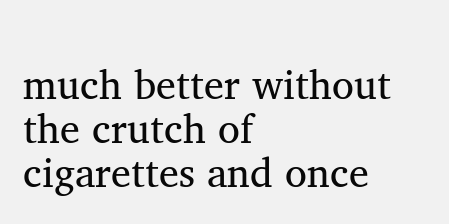much better without the crutch of cigarettes and once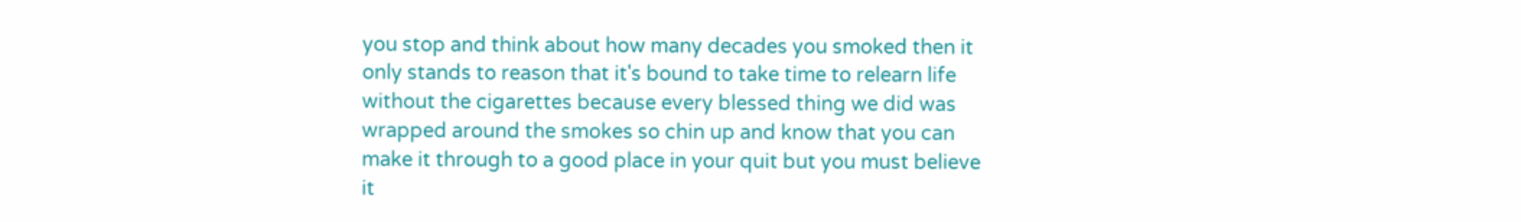you stop and think about how many decades you smoked then it only stands to reason that it's bound to take time to relearn life without the cigarettes because every blessed thing we did was wrapped around the smokes so chin up and know that you can make it through to a good place in your quit but you must believe it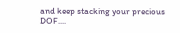and keep stacking your precious DOF....